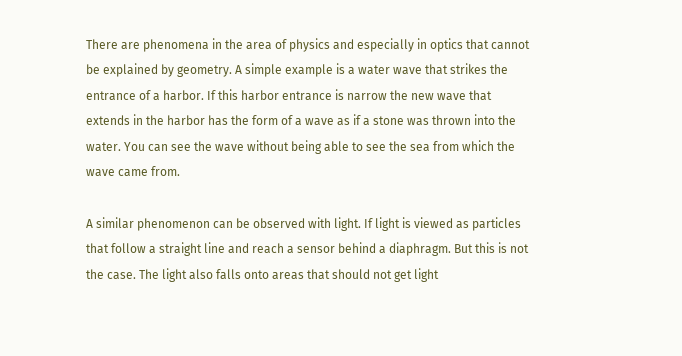There are phenomena in the area of physics and especially in optics that cannot be explained by geometry. A simple example is a water wave that strikes the entrance of a harbor. If this harbor entrance is narrow the new wave that extends in the harbor has the form of a wave as if a stone was thrown into the water. You can see the wave without being able to see the sea from which the wave came from.

A similar phenomenon can be observed with light. If light is viewed as particles that follow a straight line and reach a sensor behind a diaphragm. But this is not the case. The light also falls onto areas that should not get light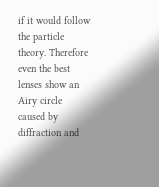if it would follow the particle theory. Therefore even the best lenses show an Airy circle caused by diffraction and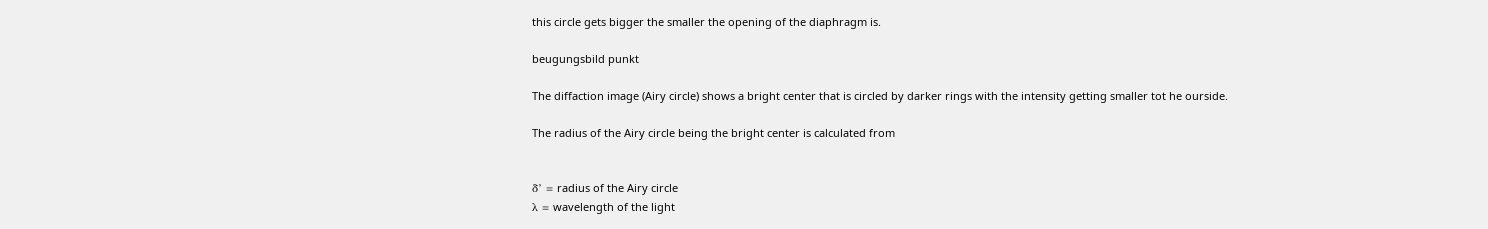this circle gets bigger the smaller the opening of the diaphragm is.

beugungsbild punkt

The diffaction image (Airy circle) shows a bright center that is circled by darker rings with the intensity getting smaller tot he ourside.

The radius of the Airy circle being the bright center is calculated from


δ’ = radius of the Airy circle
λ = wavelength of the light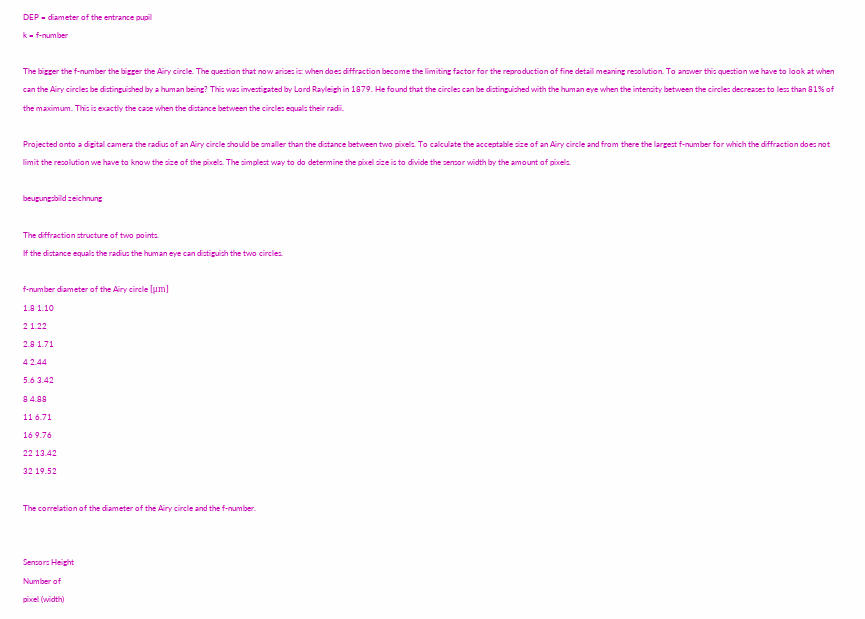DEP = diameter of the entrance pupil
k = f-number

The bigger the f-number the bigger the Airy circle. The question that now arises is: when does diffraction become the limiting factor for the reproduction of fine detail meaning resolution. To answer this question we have to look at when can the Airy circles be distinguished by a human being? This was investigated by Lord Rayleigh in 1879. He found that the circles can be distinguished with the human eye when the intensity between the circles decreases to less than 81% of the maximum. This is exactly the case when the distance between the circles equals their radii.

Projected onto a digital camera the radius of an Airy circle should be smaller than the distance between two pixels. To calculate the acceptable size of an Airy circle and from there the largest f-number for which the diffraction does not limit the resolution we have to know the size of the pixels. The simplest way to do determine the pixel size is to divide the sensor width by the amount of pixels.

beugungsbild zeichnung

The diffraction structure of two points.
If the distance equals the radius the human eye can distiguish the two circles.

f-number diameter of the Airy circle [μm]
1.8 1.10
2 1.22
2.8 1.71
4 2.44
5.6 3.42
8 4.88
11 6.71
16 9.76
22 13.42
32 19.52

The correlation of the diameter of the Airy circle and the f-number.


Sensors Height
Number of
pixel (width)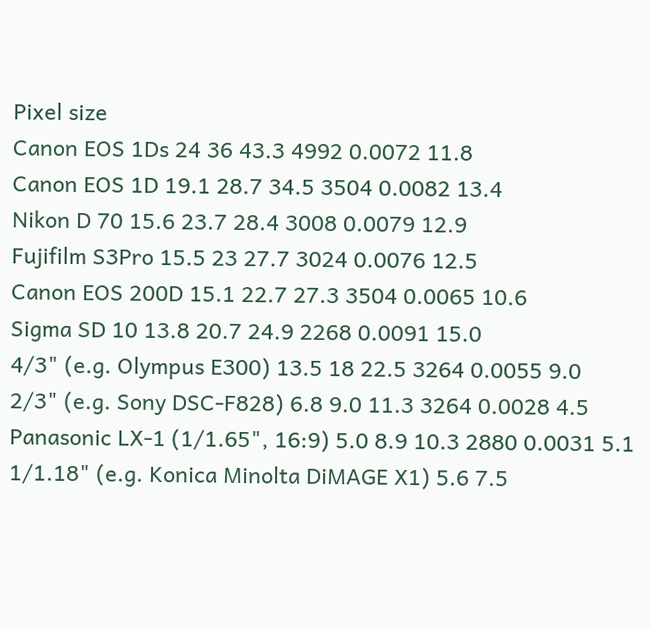Pixel size
Canon EOS 1Ds 24 36 43.3 4992 0.0072 11.8
Canon EOS 1D 19.1 28.7 34.5 3504 0.0082 13.4
Nikon D 70 15.6 23.7 28.4 3008 0.0079 12.9
Fujifilm S3Pro 15.5 23 27.7 3024 0.0076 12.5
Canon EOS 200D 15.1 22.7 27.3 3504 0.0065 10.6
Sigma SD 10 13.8 20.7 24.9 2268 0.0091 15.0
4/3" (e.g. Olympus E300) 13.5 18 22.5 3264 0.0055 9.0
2/3" (e.g. Sony DSC-F828) 6.8 9.0 11.3 3264 0.0028 4.5
Panasonic LX-1 (1/1.65", 16:9) 5.0 8.9 10.3 2880 0.0031 5.1
1/1.18" (e.g. Konica Minolta DiMAGE X1) 5.6 7.5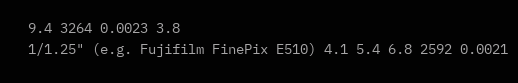9.4 3264 0.0023 3.8
1/1.25" (e.g. Fujifilm FinePix E510) 4.1 5.4 6.8 2592 0.0021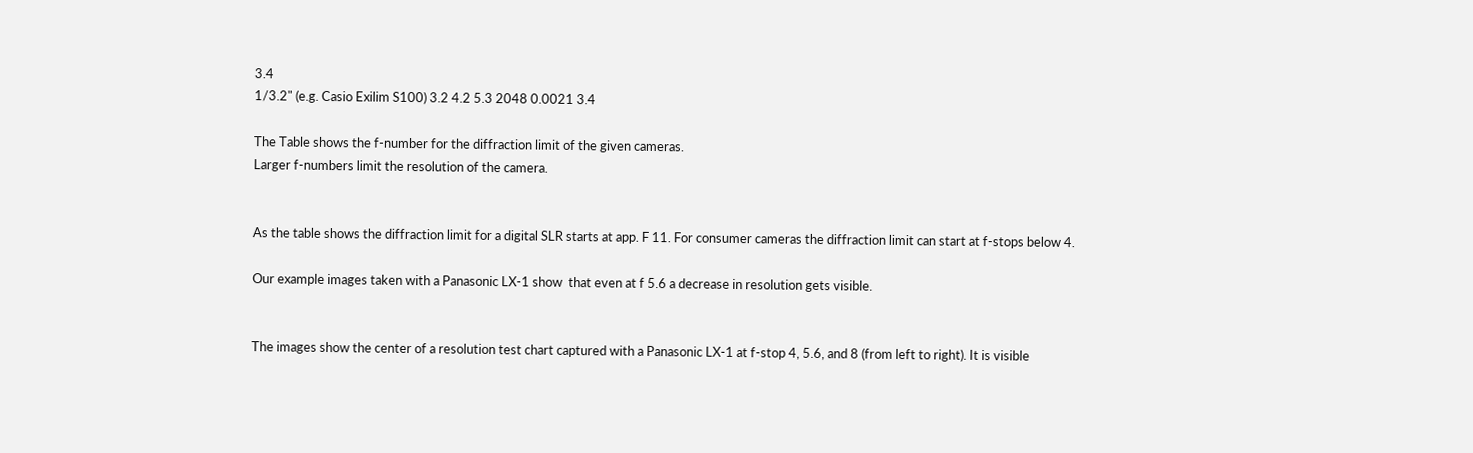3.4
1/3.2" (e.g. Casio Exilim S100) 3.2 4.2 5.3 2048 0.0021 3.4

The Table shows the f-number for the diffraction limit of the given cameras.
Larger f-numbers limit the resolution of the camera.


As the table shows the diffraction limit for a digital SLR starts at app. F 11. For consumer cameras the diffraction limit can start at f-stops below 4.

Our example images taken with a Panasonic LX-1 show  that even at f 5.6 a decrease in resolution gets visible.


The images show the center of a resolution test chart captured with a Panasonic LX-1 at f-stop 4, 5.6, and 8 (from left to right). It is visible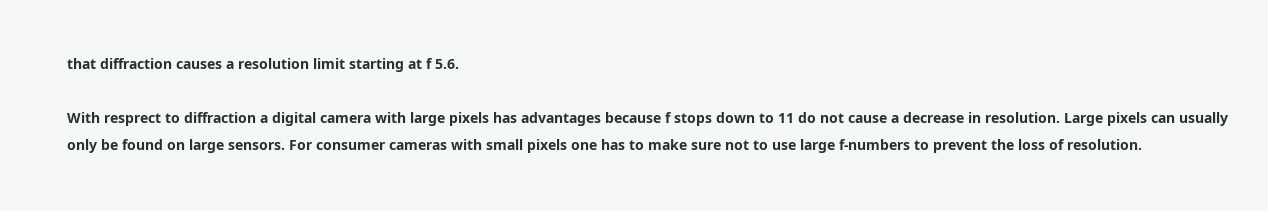that diffraction causes a resolution limit starting at f 5.6.

With resprect to diffraction a digital camera with large pixels has advantages because f stops down to 11 do not cause a decrease in resolution. Large pixels can usually only be found on large sensors. For consumer cameras with small pixels one has to make sure not to use large f-numbers to prevent the loss of resolution.